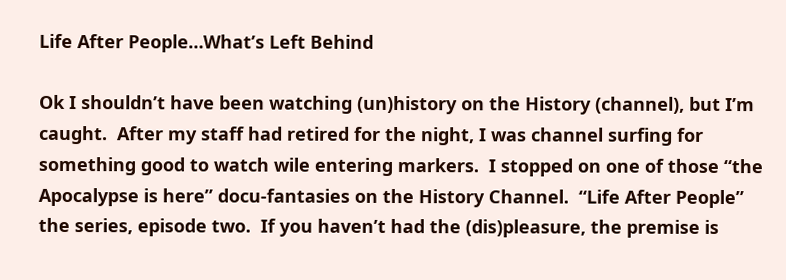Life After People…What’s Left Behind

Ok I shouldn’t have been watching (un)history on the History (channel), but I’m caught.  After my staff had retired for the night, I was channel surfing for something good to watch wile entering markers.  I stopped on one of those “the Apocalypse is here” docu-fantasies on the History Channel.  “Life After People” the series, episode two.  If you haven’t had the (dis)pleasure, the premise is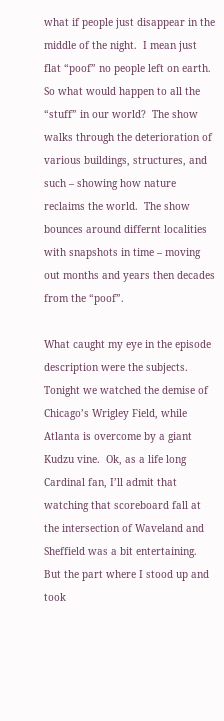what if people just disappear in the middle of the night.  I mean just flat “poof” no people left on earth.  So what would happen to all the “stuff” in our world?  The show walks through the deterioration of various buildings, structures, and such – showing how nature reclaims the world.  The show bounces around differnt localities with snapshots in time – moving out months and years then decades from the “poof”.

What caught my eye in the episode description were the subjects.  Tonight we watched the demise of Chicago’s Wrigley Field, while Atlanta is overcome by a giant Kudzu vine.  Ok, as a life long Cardinal fan, I’ll admit that watching that scoreboard fall at the intersection of Waveland and Sheffield was a bit entertaining.  But the part where I stood up and took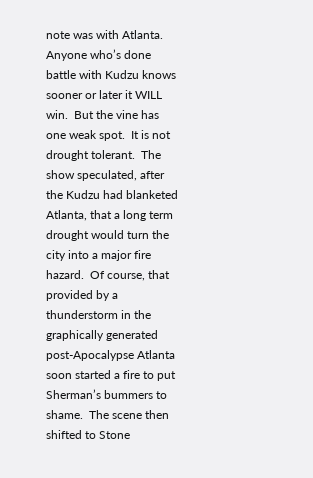note was with Atlanta.  Anyone who’s done battle with Kudzu knows sooner or later it WILL win.  But the vine has one weak spot.  It is not drought tolerant.  The show speculated, after the Kudzu had blanketed Atlanta, that a long term drought would turn the city into a major fire hazard.  Of course, that provided by a thunderstorm in the graphically generated post-Apocalypse Atlanta soon started a fire to put Sherman’s bummers to shame.  The scene then shifted to Stone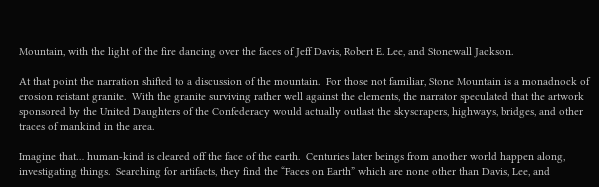Mountain, with the light of the fire dancing over the faces of Jeff Davis, Robert E. Lee, and Stonewall Jackson.

At that point the narration shifted to a discussion of the mountain.  For those not familiar, Stone Mountain is a monadnock of erosion reistant granite.  With the granite surviving rather well against the elements, the narrator speculated that the artwork sponsored by the United Daughters of the Confederacy would actually outlast the skyscrapers, highways, bridges, and other traces of mankind in the area.

Imagine that… human-kind is cleared off the face of the earth.  Centuries later beings from another world happen along, investigating things.  Searching for artifacts, they find the “Faces on Earth” which are none other than Davis, Lee, and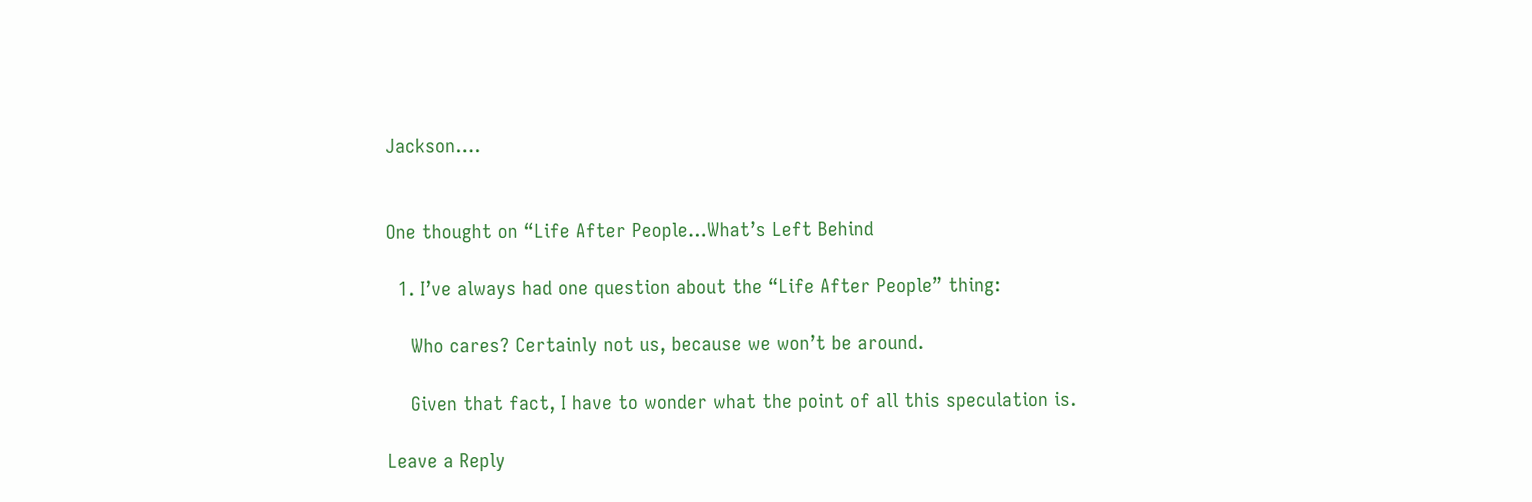Jackson….


One thought on “Life After People…What’s Left Behind

  1. I’ve always had one question about the “Life After People” thing:

    Who cares? Certainly not us, because we won’t be around.

    Given that fact, I have to wonder what the point of all this speculation is.

Leave a Reply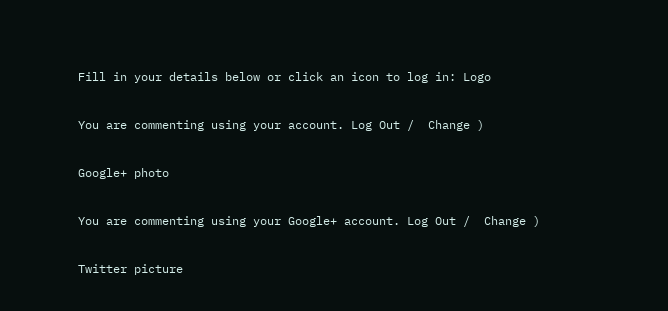Fill in your details below or click an icon to log in: Logo

You are commenting using your account. Log Out /  Change )

Google+ photo

You are commenting using your Google+ account. Log Out /  Change )

Twitter picture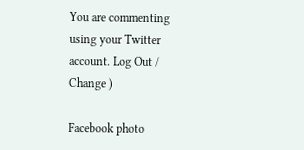You are commenting using your Twitter account. Log Out /  Change )

Facebook photo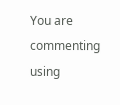You are commenting using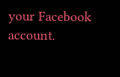your Facebook account.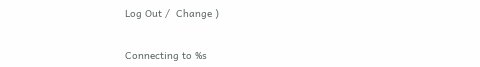Log Out /  Change )


Connecting to %s